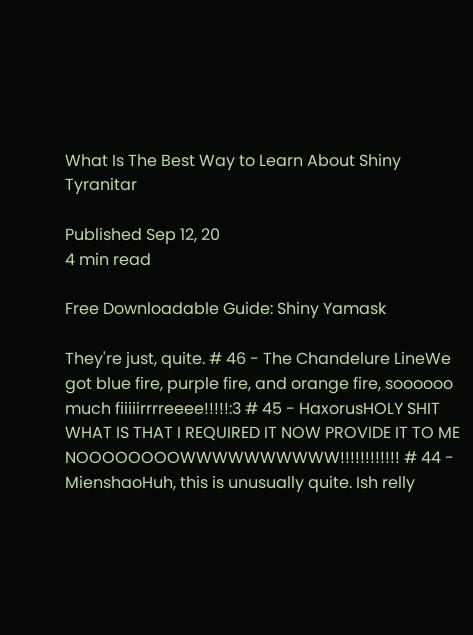What Is The Best Way to Learn About Shiny Tyranitar

Published Sep 12, 20
4 min read

Free Downloadable Guide: Shiny Yamask

They're just, quite. # 46 - The Chandelure LineWe got blue fire, purple fire, and orange fire, soooooo much fiiiiirrrreeee!!!!!:3 # 45 - HaxorusHOLY SHIT WHAT IS THAT I REQUIRED IT NOW PROVIDE IT TO ME NOOOOOOOOWWWWWWWWWW!!!!!!!!!!!! # 44 - MienshaoHuh, this is unusually quite. Ish relly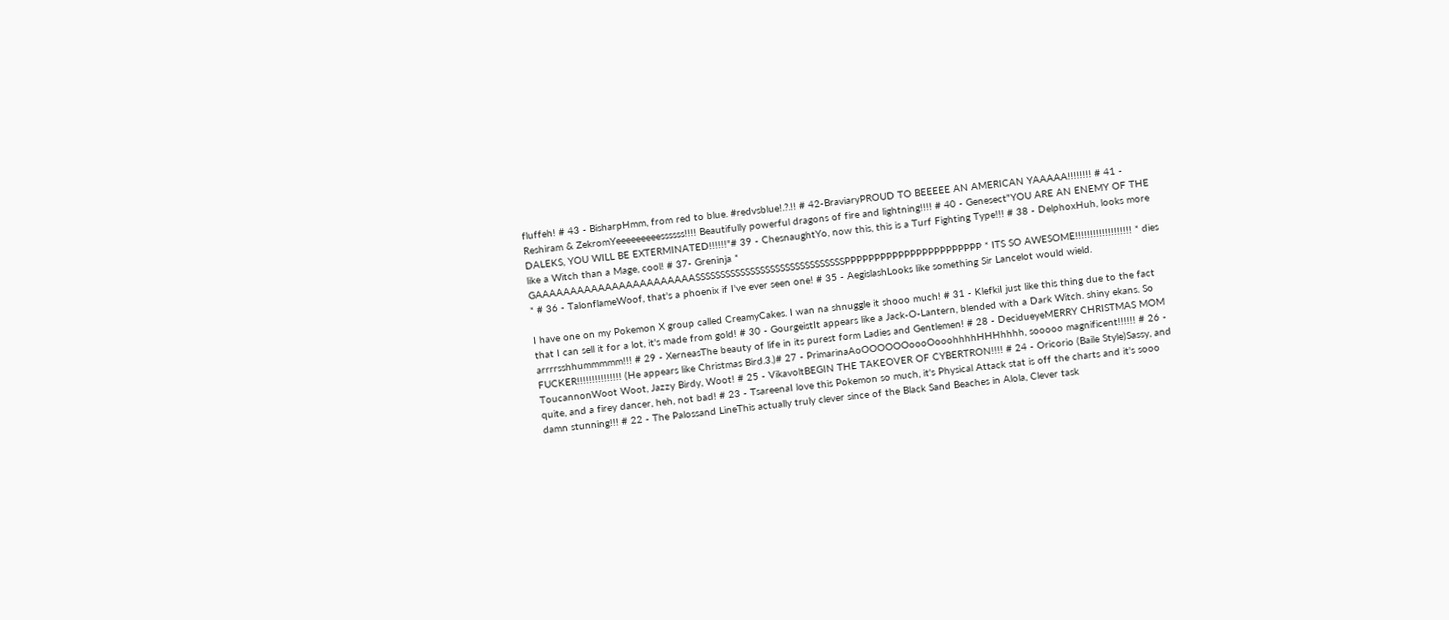fluffeh! # 43 - BisharpHmm, from red to blue. #redvsblue!.?.!! # 42-BraviaryPROUD TO BEEEEE AN AMERICAN YAAAAA!!!!!!!! # 41 - Reshiram & ZekromYeeeeeeeeessssss!!!! Beautifully powerful dragons of fire and lightning!!!! # 40 - Genesect"YOU ARE AN ENEMY OF THE DALEKS, YOU WILL BE EXTERMINATED!!!!!!"# 39 - ChesnaughtYo, now this, this is a Turf Fighting Type!!! # 38 - DelphoxHuh, looks more like a Witch than a Mage, cool! # 37- Greninja * GAAAAAAAAAAAAAAAAAAAAAAASSSSSSSSSSSSSSSSSSSSSSSSSSSSSSPPPPPPPPPPPPPPPPPPPPPPP * ITS SO AWESOME!!!!!!!!!!!!!!!!!!! * dies * # 36 - TalonflameWoof, that's a phoenix if I've ever seen one! # 35 - AegislashLooks like something Sir Lancelot would wield.

I have one on my Pokemon X group called CreamyCakes. I wan na shnuggle it shooo much! # 31 - KlefkiI just like this thing due to the fact that I can sell it for a lot, it's made from gold! # 30 - GourgeistIt appears like a Jack-O-Lantern, blended with a Dark Witch. shiny ekans. So arrrrsshhummmmm!!! # 29 - XerneasThe beauty of life in its purest form Ladies and Gentlemen! # 28 - DecidueyeMERRY CHRISTMAS MOM FUCKER!!!!!!!!!!!!!!! (He appears like Christmas Bird.3.)# 27 - PrimarinaAoOOOOOOoooOooohhhhHHHhhhh, sooooo magnificent!!!!!! # 26 - ToucannonWoot Woot, Jazzy Birdy, Woot! # 25 - VikavoltBEGIN THE TAKEOVER OF CYBERTRON!!!! # 24 - Oricorio (Baile Style)Sassy, and quite, and a firey dancer, heh, not bad! # 23 - TsareenaI love this Pokemon so much, it's Physical Attack stat is off the charts and it's sooo damn stunning!!! # 22 - The Palossand LineThis actually truly clever since of the Black Sand Beaches in Alola, Clever task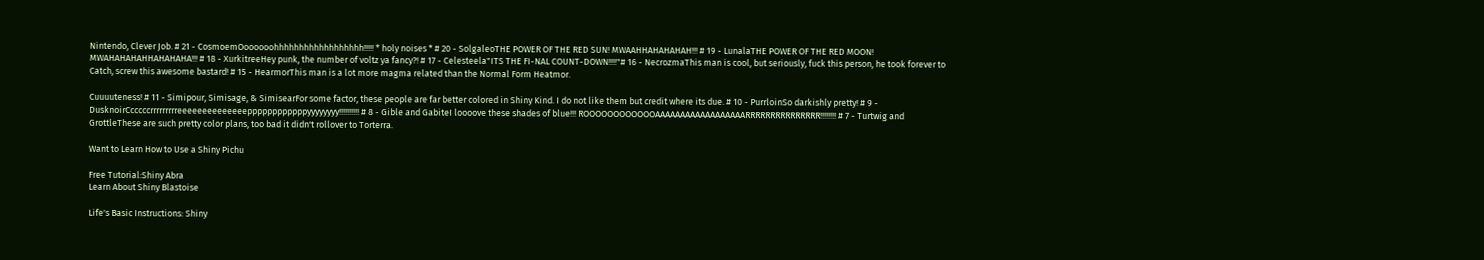Nintendo, Clever Job. # 21 - CosmoemOoooooohhhhhhhhhhhhhhhhhh!!!!! * holy noises * # 20 - SolgaleoTHE POWER OF THE RED SUN! MWAAHHAHAHAHAH!!! # 19 - LunalaTHE POWER OF THE RED MOON! MWAHAHAHAHHAHAHAHA!!! # 18 - XurkitreeHey punk, the number of voltz ya fancy?! # 17 - Celesteela"ITS THE FI-NAL COUNT-DOWN!!!!"# 16 - NecrozmaThis man is cool, but seriously, fuck this person, he took forever to Catch, screw this awesome bastard! # 15 - HearmorThis man is a lot more magma related than the Normal Form Heatmor.

Cuuuuteness! # 11 - Simipour, Simisage, & SimisearFor some factor, these people are far better colored in Shiny Kind. I do not like them but credit where its due. # 10 - PurrloinSo darkishly pretty! # 9 - DusknoirCcccccrrrrrrrrreeeeeeeeeeeeeeppppppppppppyyyyyyyy!!!!!!!!!! # 8 - Gible and GabiteI loooove these shades of blue!!! ROOOOOOOOOOOOAAAAAAAAAAAAAAAAAARRRRRRRRRRRRRRR!!!!!!!! # 7 - Turtwig and GrottleThese are such pretty color plans, too bad it didn't rollover to Torterra.

Want to Learn How to Use a Shiny Pichu

Free Tutorial:Shiny Abra
Learn About Shiny Blastoise

Life's Basic Instructions: Shiny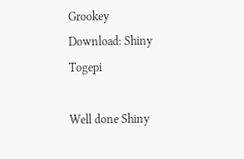Grookey
Download: Shiny Togepi

Well done Shiny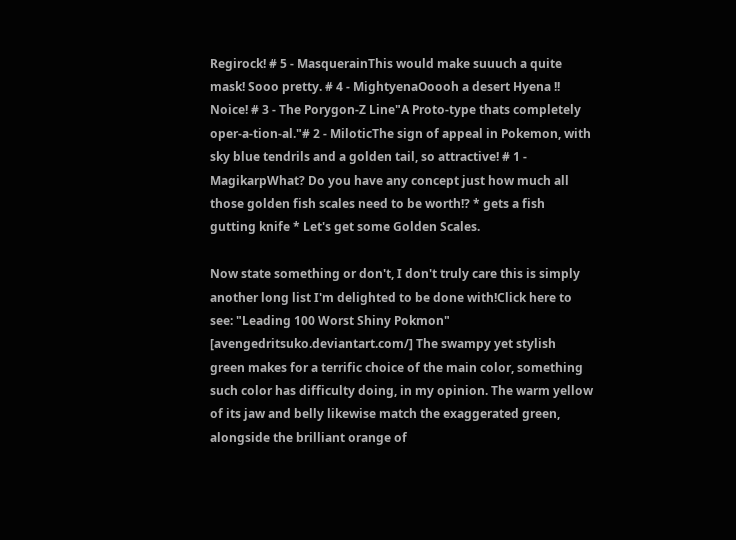Regirock! # 5 - MasquerainThis would make suuuch a quite mask! Sooo pretty. # 4 - MightyenaOoooh a desert Hyena !! Noice! # 3 - The Porygon-Z Line"A Proto-type thats completely oper-a-tion-al."# 2 - MiloticThe sign of appeal in Pokemon, with sky blue tendrils and a golden tail, so attractive! # 1 - MagikarpWhat? Do you have any concept just how much all those golden fish scales need to be worth!? * gets a fish gutting knife * Let's get some Golden Scales.

Now state something or don't, I don't truly care this is simply another long list I'm delighted to be done with!Click here to see: "Leading 100 Worst Shiny Pokmon" [avengedritsuko.deviantart.com/] The swampy yet stylish green makes for a terrific choice of the main color, something such color has difficulty doing, in my opinion. The warm yellow of its jaw and belly likewise match the exaggerated green, alongside the brilliant orange of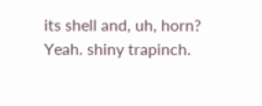its shell and, uh, horn? Yeah. shiny trapinch.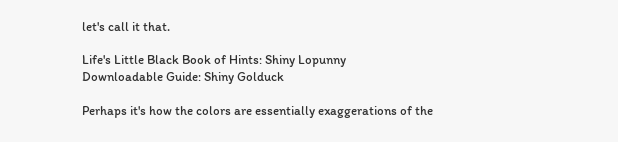let's call it that.

Life's Little Black Book of Hints: Shiny Lopunny
Downloadable Guide: Shiny Golduck

Perhaps it's how the colors are essentially exaggerations of the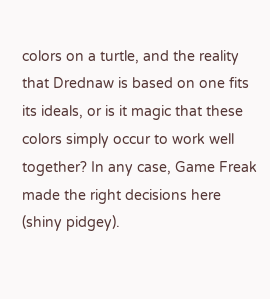colors on a turtle, and the reality that Drednaw is based on one fits its ideals, or is it magic that these colors simply occur to work well together? In any case, Game Freak made the right decisions here (shiny pidgey).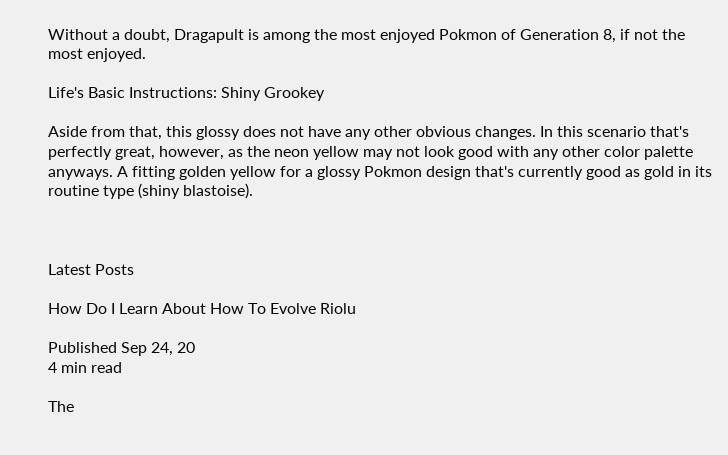Without a doubt, Dragapult is among the most enjoyed Pokmon of Generation 8, if not the most enjoyed.

Life's Basic Instructions: Shiny Grookey

Aside from that, this glossy does not have any other obvious changes. In this scenario that's perfectly great, however, as the neon yellow may not look good with any other color palette anyways. A fitting golden yellow for a glossy Pokmon design that's currently good as gold in its routine type (shiny blastoise).



Latest Posts

How Do I Learn About How To Evolve Riolu

Published Sep 24, 20
4 min read

The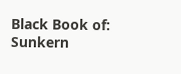Black Book of: Sunkern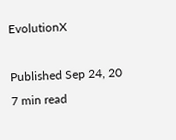EvolutionX

Published Sep 24, 20
7 min read